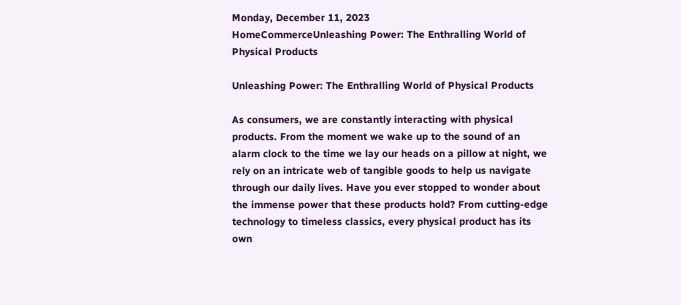Monday, December 11, 2023
HomeCommerceUnleashing Power: The Enthralling World of Physical Products

Unleashing Power: The Enthralling World of Physical Products

As consumers, we are constantly interacting with physical products. From the moment we wake up to the sound of an alarm clock to the time we lay our heads on a pillow at night, we rely on an intricate web of tangible goods to help us navigate through our daily lives. Have you ever stopped to wonder about the immense power that these products hold? From cutting-edge technology to timeless classics, every physical product has its own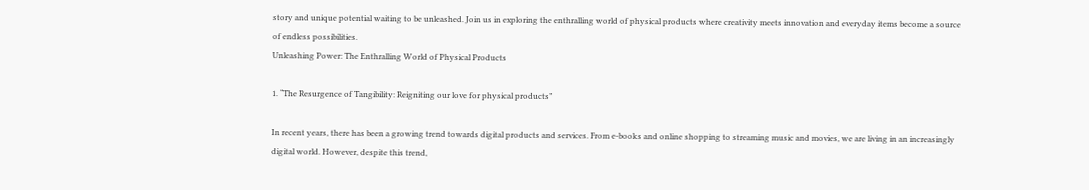story and unique potential waiting to be unleashed. Join us in exploring the enthralling world of physical products where creativity meets innovation and everyday items become a source of endless possibilities.
Unleashing Power: The Enthralling World of Physical Products

1. “The Resurgence of Tangibility: Reigniting our love for physical products”

In recent years, there has been a growing trend towards digital products and services. From e-books and online shopping to streaming music and movies, we are living in an increasingly digital world. However, despite this trend,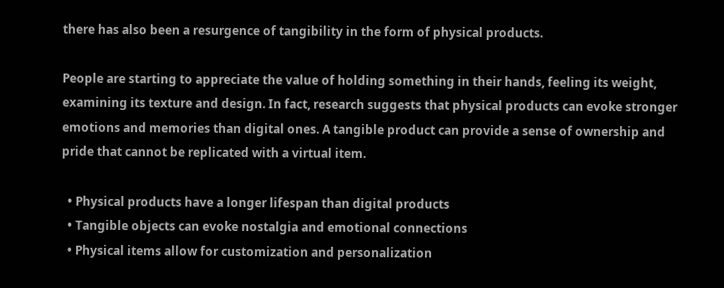there has also been a resurgence of tangibility in the form of physical products.

People are starting to appreciate the value of holding something in their hands, feeling its weight, examining its texture and design. In fact, research suggests that physical products can evoke stronger emotions and memories than digital ones. A tangible product can provide a sense of ownership and pride that cannot be replicated with a virtual item.

  • Physical products have a longer lifespan than digital products
  • Tangible objects can evoke nostalgia and emotional connections
  • Physical items allow for customization and personalization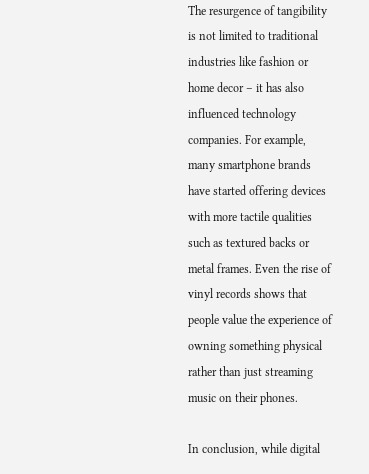The resurgence of tangibility is not limited to traditional industries like fashion or home decor – it has also influenced technology companies. For example, many smartphone brands have started offering devices with more tactile qualities such as textured backs or metal frames. Even the rise of vinyl records shows that people value the experience of owning something physical rather than just streaming music on their phones.

In conclusion, while digital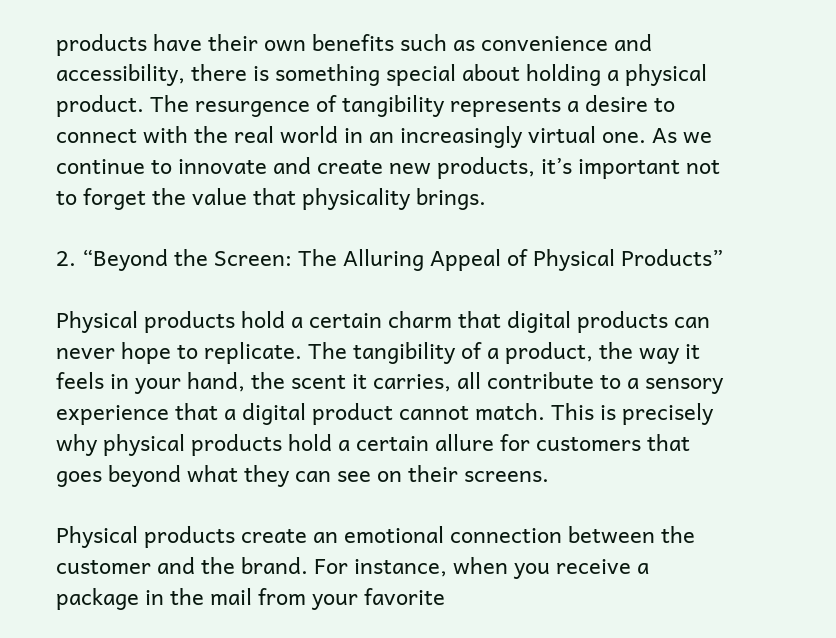products have their own benefits such as convenience and accessibility, there is something special about holding a physical product. The resurgence of tangibility represents a desire to connect with the real world in an increasingly virtual one. As we continue to innovate and create new products, it’s important not to forget the value that physicality brings.

2. “Beyond the Screen: The Alluring Appeal of Physical Products”

Physical products hold a certain charm that digital products can never hope to replicate. The tangibility of a product, the way it feels in your hand, the scent it carries, all contribute to a sensory experience that a digital product cannot match. This is precisely why physical products hold a certain allure for customers that goes beyond what they can see on their screens.

Physical products create an emotional connection between the customer and the brand. For instance, when you receive a package in the mail from your favorite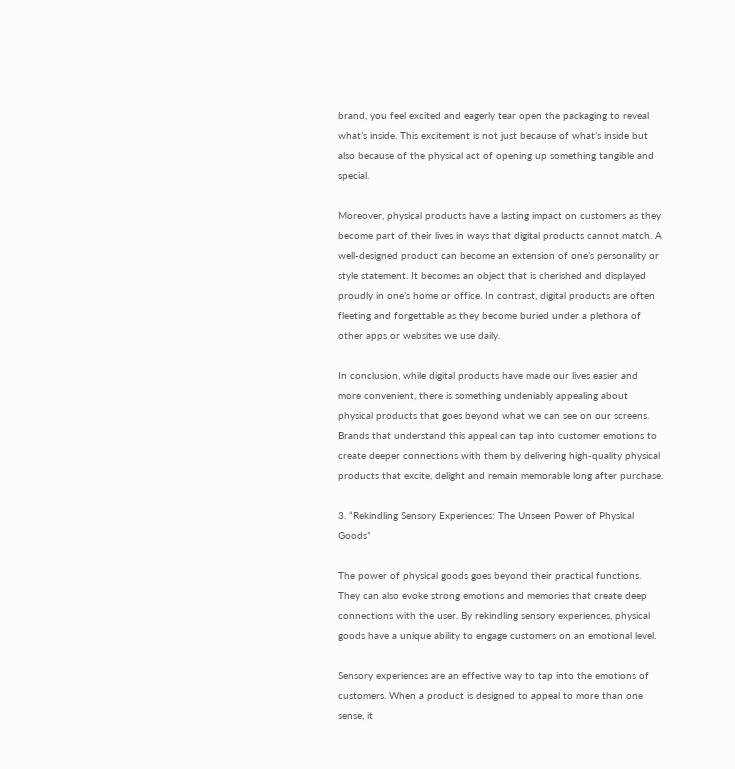brand, you feel excited and eagerly tear open the packaging to reveal what’s inside. This excitement is not just because of what’s inside but also because of the physical act of opening up something tangible and special.

Moreover, physical products have a lasting impact on customers as they become part of their lives in ways that digital products cannot match. A well-designed product can become an extension of one’s personality or style statement. It becomes an object that is cherished and displayed proudly in one’s home or office. In contrast, digital products are often fleeting and forgettable as they become buried under a plethora of other apps or websites we use daily.

In conclusion, while digital products have made our lives easier and more convenient, there is something undeniably appealing about physical products that goes beyond what we can see on our screens. Brands that understand this appeal can tap into customer emotions to create deeper connections with them by delivering high-quality physical products that excite, delight and remain memorable long after purchase.

3. “Rekindling Sensory Experiences: The Unseen Power of Physical Goods”

The power of physical goods goes beyond their practical functions. They can also evoke strong emotions and memories that create deep connections with the user. By rekindling sensory experiences, physical goods have a unique ability to engage customers on an emotional level.

Sensory experiences are an effective way to tap into the emotions of customers. When a product is designed to appeal to more than one sense, it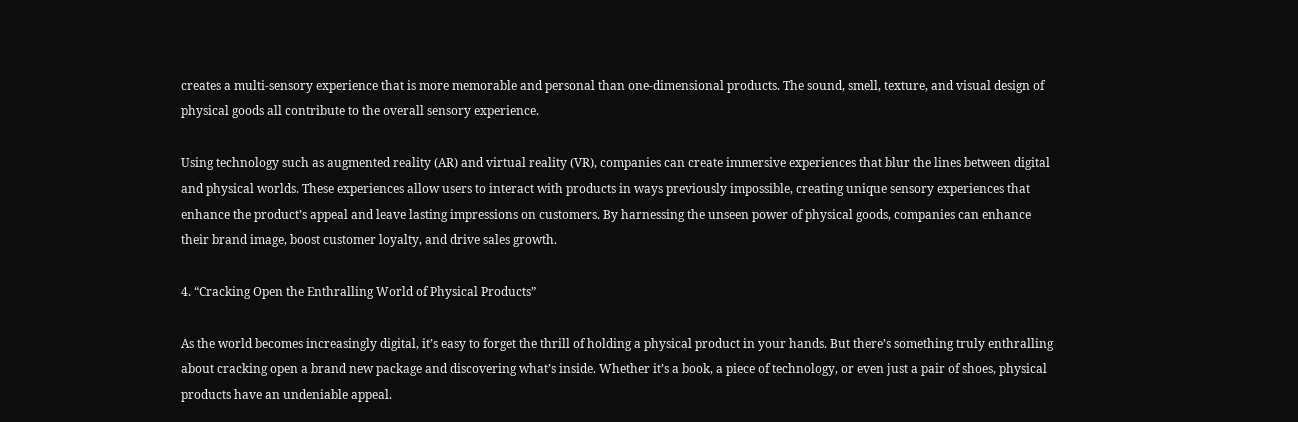creates a multi-sensory experience that is more memorable and personal than one-dimensional products. The sound, smell, texture, and visual design of physical goods all contribute to the overall sensory experience.

Using technology such as augmented reality (AR) and virtual reality (VR), companies can create immersive experiences that blur the lines between digital and physical worlds. These experiences allow users to interact with products in ways previously impossible, creating unique sensory experiences that enhance the product’s appeal and leave lasting impressions on customers. By harnessing the unseen power of physical goods, companies can enhance their brand image, boost customer loyalty, and drive sales growth.

4. “Cracking Open the Enthralling World of Physical Products”

As the world becomes increasingly digital, it’s easy to forget the thrill of holding a physical product in your hands. But there’s something truly enthralling about cracking open a brand new package and discovering what’s inside. Whether it’s a book, a piece of technology, or even just a pair of shoes, physical products have an undeniable appeal.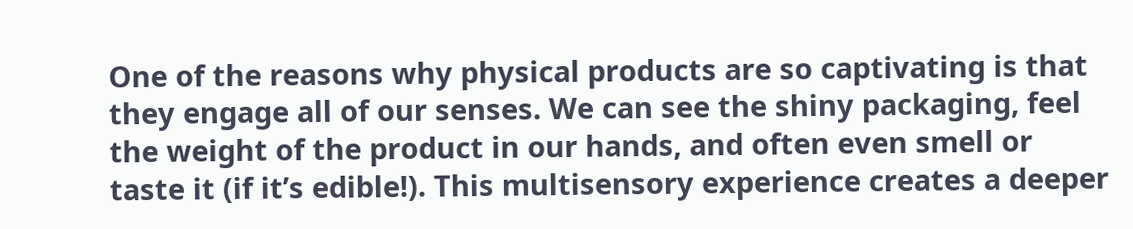One of the reasons why physical products are so captivating is that they engage all of our senses. We can see the shiny packaging, feel the weight of the product in our hands, and often even smell or taste it (if it’s edible!). This multisensory experience creates a deeper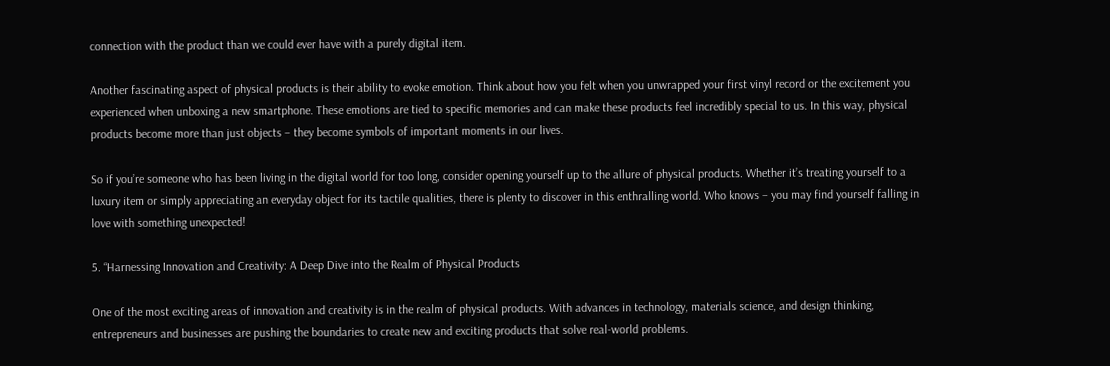connection with the product than we could ever have with a purely digital item.

Another fascinating aspect of physical products is their ability to evoke emotion. Think about how you felt when you unwrapped your first vinyl record or the excitement you experienced when unboxing a new smartphone. These emotions are tied to specific memories and can make these products feel incredibly special to us. In this way, physical products become more than just objects – they become symbols of important moments in our lives.

So if you’re someone who has been living in the digital world for too long, consider opening yourself up to the allure of physical products. Whether it’s treating yourself to a luxury item or simply appreciating an everyday object for its tactile qualities, there is plenty to discover in this enthralling world. Who knows – you may find yourself falling in love with something unexpected!

5. “Harnessing Innovation and Creativity: A Deep Dive into the Realm of Physical Products

One of the most exciting areas of innovation and creativity is in the realm of physical products. With advances in technology, materials science, and design thinking, entrepreneurs and businesses are pushing the boundaries to create new and exciting products that solve real-world problems.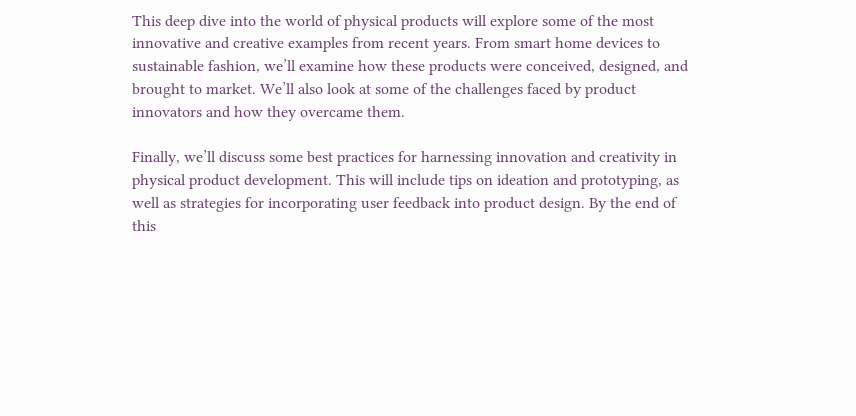This deep dive into the world of physical products will explore some of the most innovative and creative examples from recent years. From smart home devices to sustainable fashion, we’ll examine how these products were conceived, designed, and brought to market. We’ll also look at some of the challenges faced by product innovators and how they overcame them.

Finally, we’ll discuss some best practices for harnessing innovation and creativity in physical product development. This will include tips on ideation and prototyping, as well as strategies for incorporating user feedback into product design. By the end of this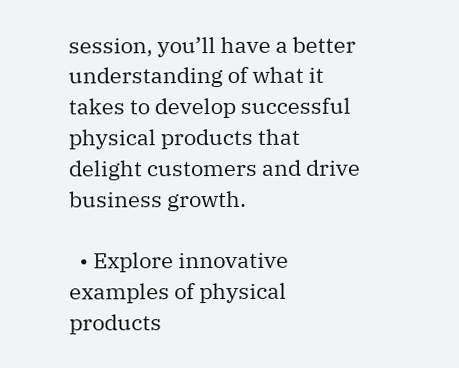session, you’ll have a better understanding of what it takes to develop successful physical products that delight customers and drive business growth.

  • Explore innovative examples of physical products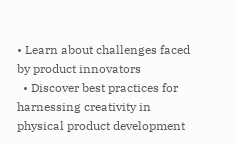• Learn about challenges faced by product innovators
  • Discover best practices for harnessing creativity in physical product development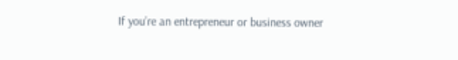If you’re an entrepreneur or business owner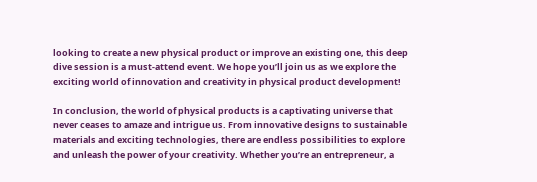looking to create a new physical product or improve an existing one, this deep dive session is a must-attend event. We hope you’ll join us as we explore the exciting world of innovation and creativity in physical product development!

In conclusion, the world of physical products is a captivating universe that never ceases to amaze and intrigue us. From innovative designs to sustainable materials and exciting technologies, there are endless possibilities to explore and unleash the power of your creativity. Whether you’re an entrepreneur, a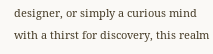designer, or simply a curious mind with a thirst for discovery, this realm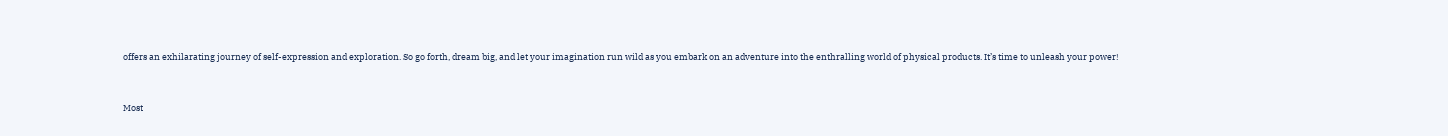offers an exhilarating journey of self-expression and exploration. So go forth, dream big, and let your imagination run wild as you embark on an adventure into the enthralling world of physical products. It’s time to unleash your power!


Most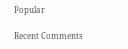Popular

Recent Comments